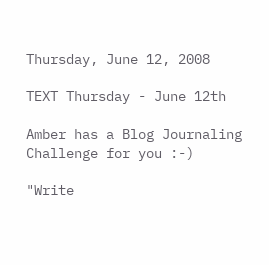Thursday, June 12, 2008

TEXT Thursday - June 12th

Amber has a Blog Journaling Challenge for you :-)

"Write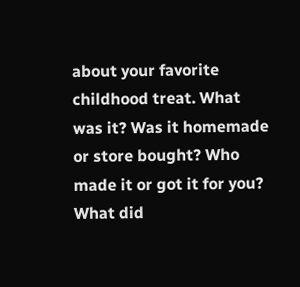about your favorite childhood treat. What was it? Was it homemade or store bought? Who made it or got it for you? What did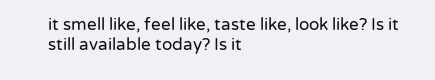it smell like, feel like, taste like, look like? Is it still available today? Is it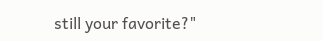still your favorite?"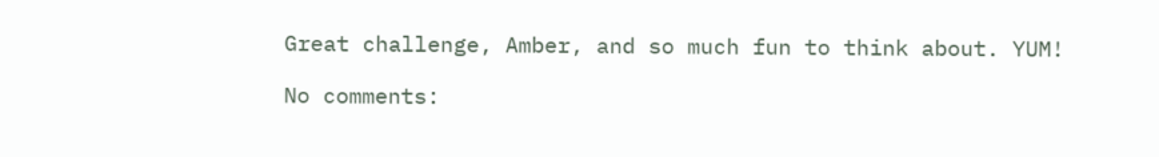Great challenge, Amber, and so much fun to think about. YUM!

No comments: